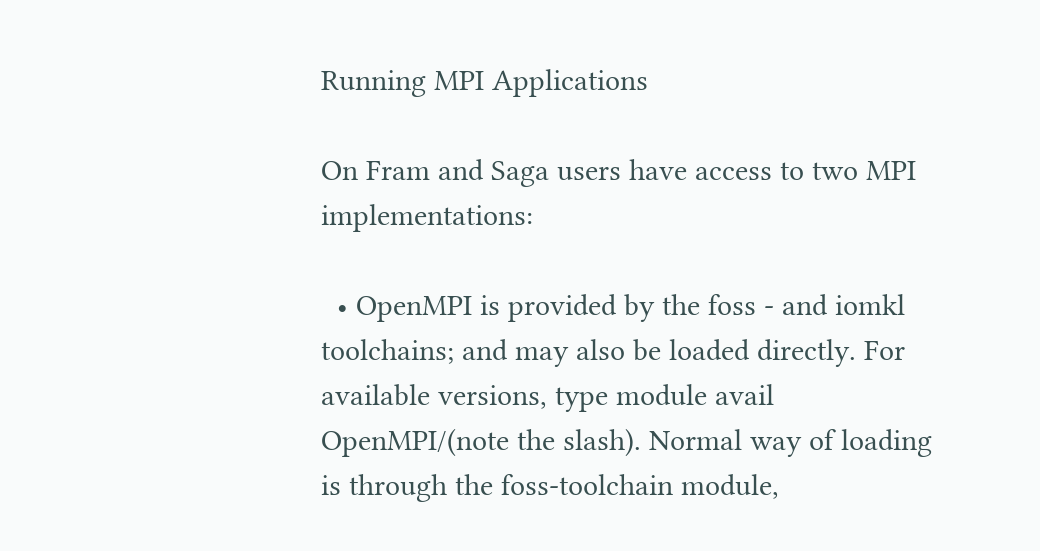Running MPI Applications

On Fram and Saga users have access to two MPI implementations:

  • OpenMPI is provided by the foss - and iomkl toolchains; and may also be loaded directly. For available versions, type module avail OpenMPI/(note the slash). Normal way of loading is through the foss-toolchain module,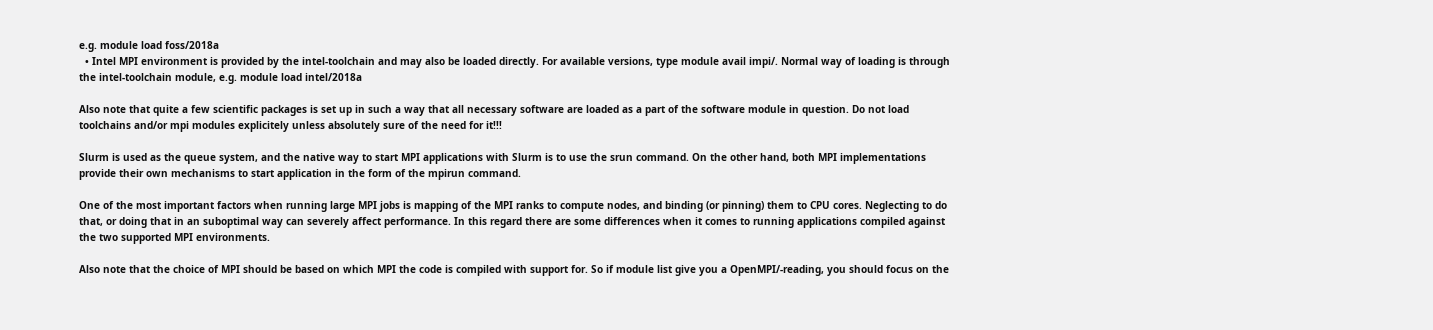e.g. module load foss/2018a
  • Intel MPI environment is provided by the intel-toolchain and may also be loaded directly. For available versions, type module avail impi/. Normal way of loading is through the intel-toolchain module, e.g. module load intel/2018a

Also note that quite a few scientific packages is set up in such a way that all necessary software are loaded as a part of the software module in question. Do not load toolchains and/or mpi modules explicitely unless absolutely sure of the need for it!!!

Slurm is used as the queue system, and the native way to start MPI applications with Slurm is to use the srun command. On the other hand, both MPI implementations provide their own mechanisms to start application in the form of the mpirun command.

One of the most important factors when running large MPI jobs is mapping of the MPI ranks to compute nodes, and binding (or pinning) them to CPU cores. Neglecting to do that, or doing that in an suboptimal way can severely affect performance. In this regard there are some differences when it comes to running applications compiled against the two supported MPI environments.

Also note that the choice of MPI should be based on which MPI the code is compiled with support for. So if module list give you a OpenMPI/-reading, you should focus on the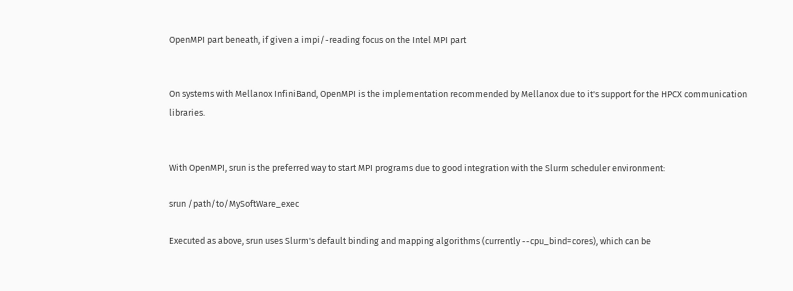OpenMPI part beneath, if given a impi/-reading focus on the Intel MPI part


On systems with Mellanox InfiniBand, OpenMPI is the implementation recommended by Mellanox due to it's support for the HPCX communication libraries.


With OpenMPI, srun is the preferred way to start MPI programs due to good integration with the Slurm scheduler environment:

srun /path/to/MySoftWare_exec

Executed as above, srun uses Slurm's default binding and mapping algorithms (currently --cpu_bind=cores), which can be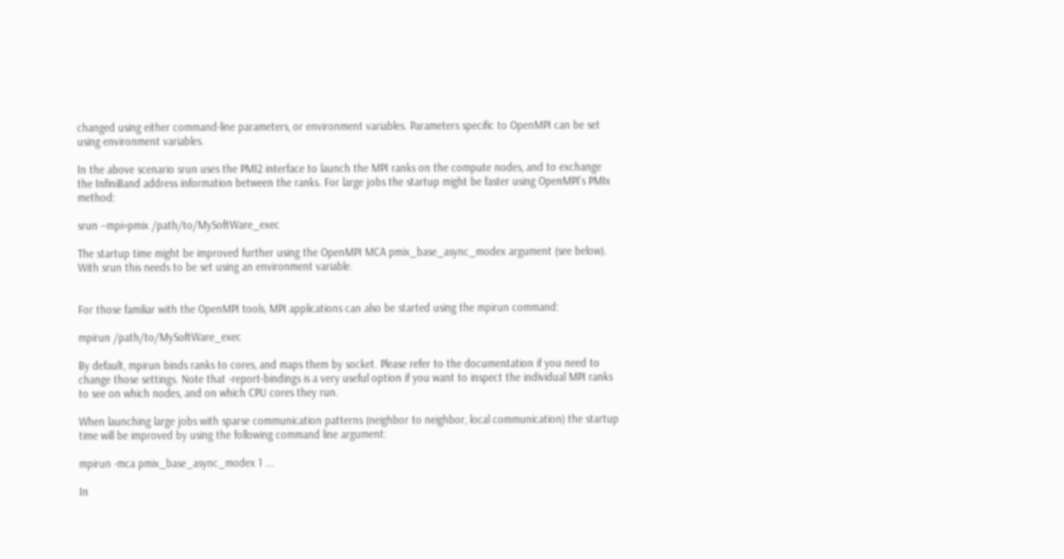changed using either command-line parameters, or environment variables. Parameters specific to OpenMPI can be set using environment variables.

In the above scenario srun uses the PMI2 interface to launch the MPI ranks on the compute nodes, and to exchange the InfiniBand address information between the ranks. For large jobs the startup might be faster using OpenMPI's PMIx method:

srun --mpi=pmix /path/to/MySoftWare_exec

The startup time might be improved further using the OpenMPI MCA pmix_base_async_modex argument (see below). With srun this needs to be set using an environment variable.


For those familiar with the OpenMPI tools, MPI applications can also be started using the mpirun command:

mpirun /path/to/MySoftWare_exec

By default, mpirun binds ranks to cores, and maps them by socket. Please refer to the documentation if you need to change those settings. Note that -report-bindings is a very useful option if you want to inspect the individual MPI ranks to see on which nodes, and on which CPU cores they run.

When launching large jobs with sparse communication patterns (neighbor to neighbor, local communication) the startup time will be improved by using the following command line argument:

mpirun -mca pmix_base_async_modex 1 ...

In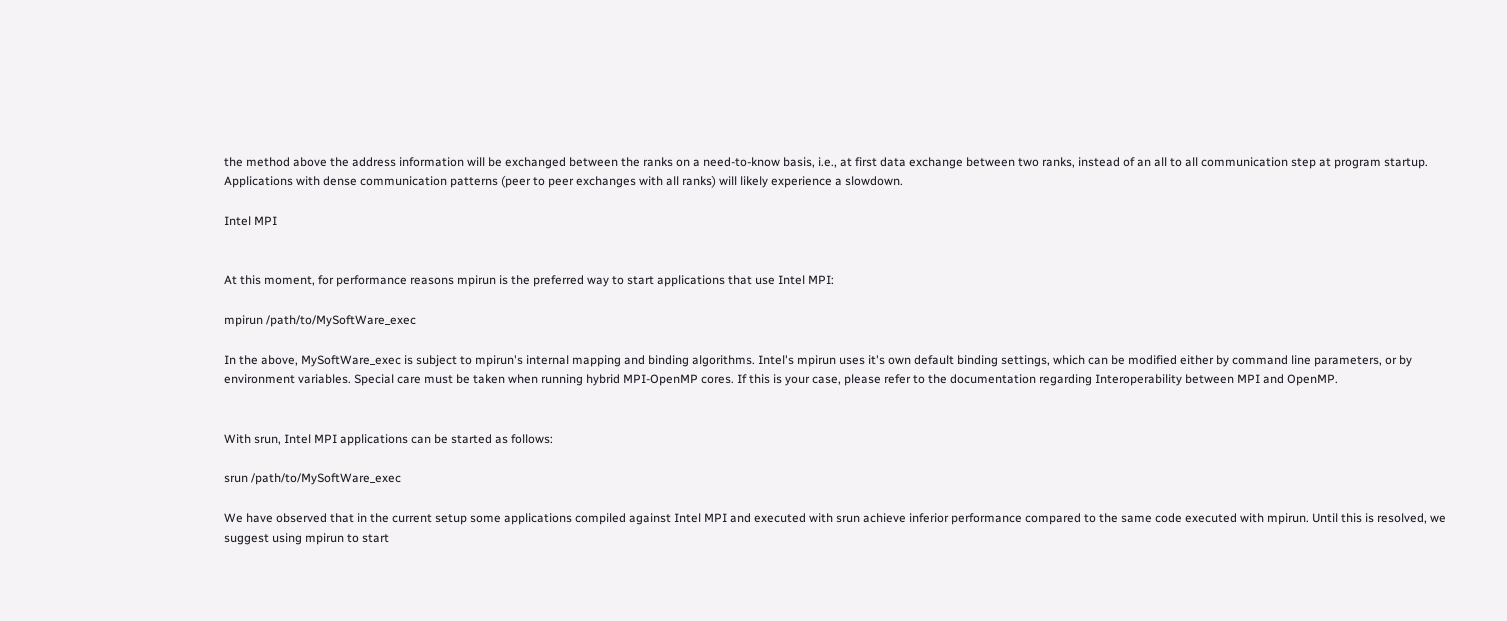the method above the address information will be exchanged between the ranks on a need-to-know basis, i.e., at first data exchange between two ranks, instead of an all to all communication step at program startup. Applications with dense communication patterns (peer to peer exchanges with all ranks) will likely experience a slowdown.

Intel MPI


At this moment, for performance reasons mpirun is the preferred way to start applications that use Intel MPI:

mpirun /path/to/MySoftWare_exec

In the above, MySoftWare_exec is subject to mpirun's internal mapping and binding algorithms. Intel's mpirun uses it's own default binding settings, which can be modified either by command line parameters, or by environment variables. Special care must be taken when running hybrid MPI-OpenMP cores. If this is your case, please refer to the documentation regarding Interoperability between MPI and OpenMP.


With srun, Intel MPI applications can be started as follows:

srun /path/to/MySoftWare_exec

We have observed that in the current setup some applications compiled against Intel MPI and executed with srun achieve inferior performance compared to the same code executed with mpirun. Until this is resolved, we suggest using mpirun to start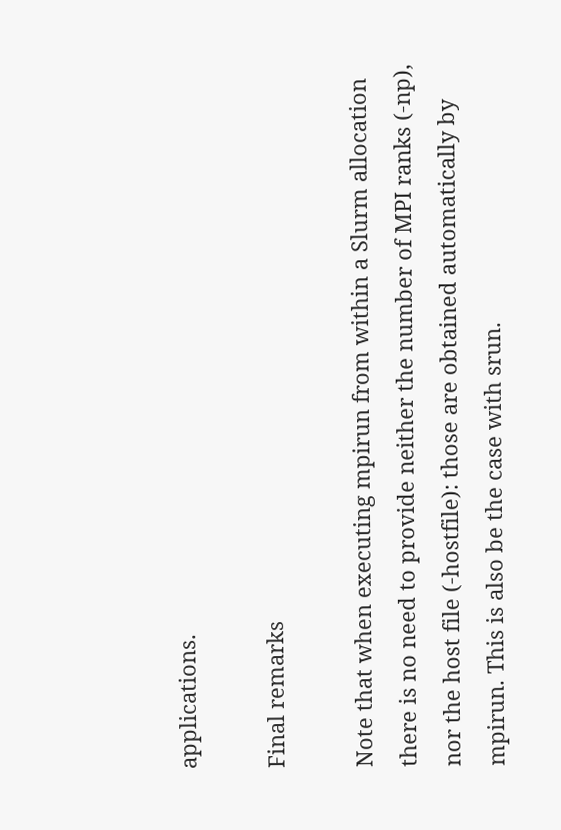applications.

Final remarks

Note that when executing mpirun from within a Slurm allocation there is no need to provide neither the number of MPI ranks (-np), nor the host file (-hostfile): those are obtained automatically by mpirun. This is also be the case with srun.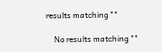results matching ""

    No results matching ""